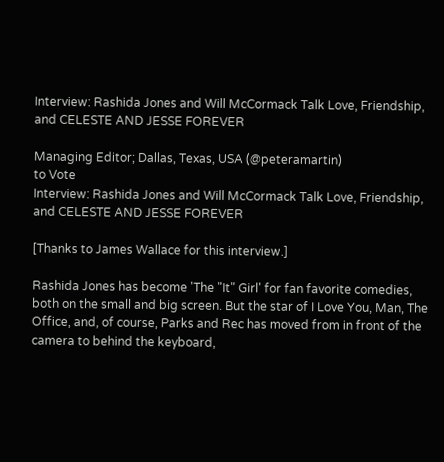Interview: Rashida Jones and Will McCormack Talk Love, Friendship, and CELESTE AND JESSE FOREVER

Managing Editor; Dallas, Texas, USA (@peteramartin)
to Vote
Interview: Rashida Jones and Will McCormack Talk Love, Friendship, and CELESTE AND JESSE FOREVER

[Thanks to James Wallace for this interview.]

Rashida Jones has become 'The "It" Girl' for fan favorite comedies, both on the small and big screen. But the star of I Love You, Man, The Office, and, of course, Parks and Rec has moved from in front of the camera to behind the keyboard,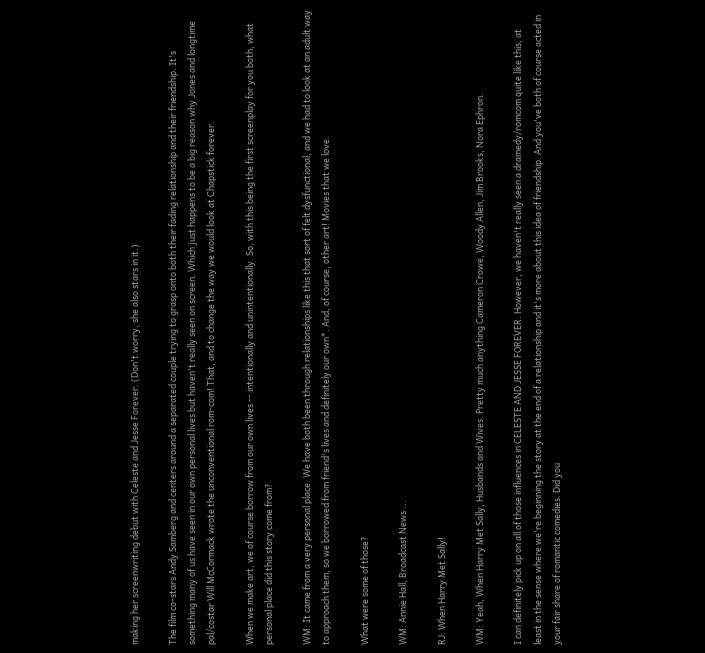making her screenwriting debut with Celeste and Jesse Forever. (Don't worry, she also stars in it.)

The film co-stars Andy Samberg and centers around a separated couple trying to grasp onto both their fading relationship and their friendship. It's something many of us have seen in our own personal lives but haven't really seen on screen. Which just happens to be a big reason why Jones and longtime pal/costar Will McCormack wrote the unconventional rom-com! That, and to change the way we would look at Chapstick forever.

When we make art, we of course borrow from our own lives -- intentionally and unintentionally. So, with this being the first screenplay for you both, what personal place did this story come from?

WM: It came from a very personal place. We have both been through relationships like this that sort of felt dysfunctional, and we had to look at an adult way to approach them, so we borrowed from friend's lives and definitely our own*. And, of course, other art! Movies that we love.

What were some of those?

WM: Annie Hall, Broadcast News ...

RJ: When Harry Met Sally!

WM: Yeah, When Harry Met Sally, Husbands and Wives. Pretty much anything Cameron Crowe, Woody Allen, Jim Brooks, Nora Ephron.

I can definitely pick up on all of those influences in CELESTE AND JESSE FOREVER. However, we haven't really seen a dramedy/romcom quite like this, at least in the sense where we're beginning the story at the end of a relationship and it's more about this idea of friendship. And you've both of course acted in your fair share of romantic comedies. Did you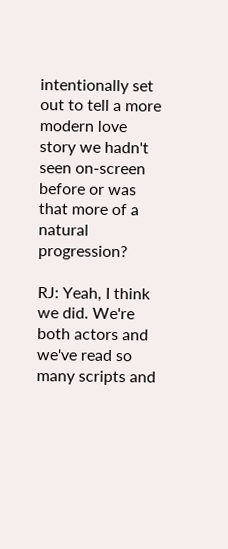intentionally set out to tell a more modern love story we hadn't seen on-screen before or was that more of a natural progression?

RJ: Yeah, I think we did. We're both actors and we've read so many scripts and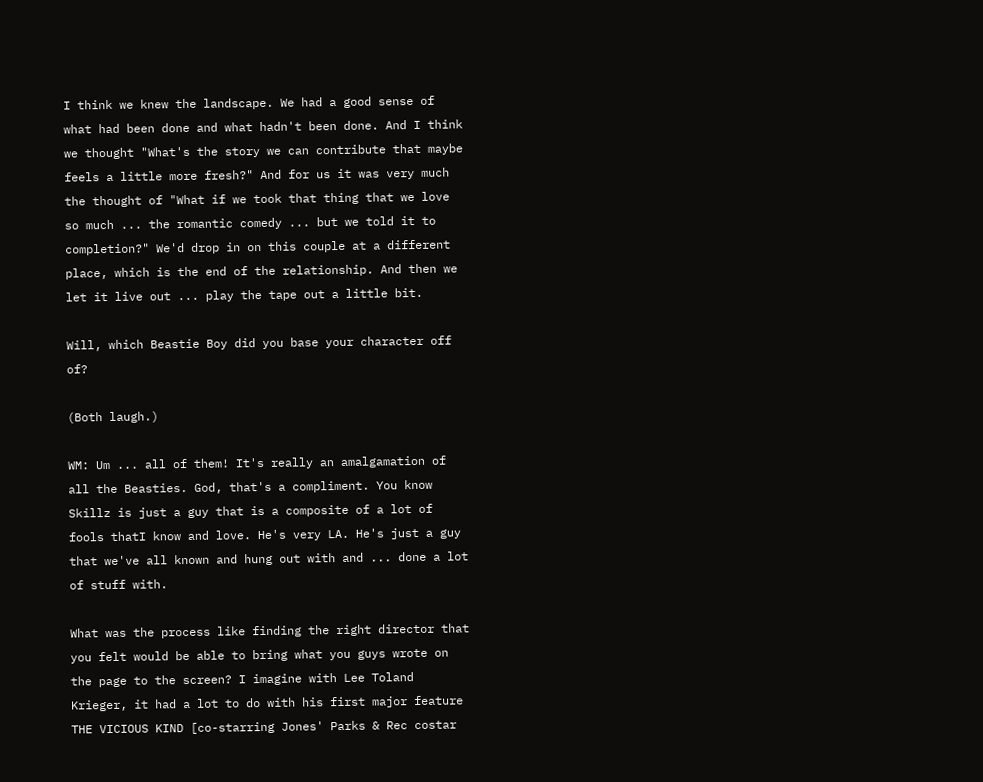I think we knew the landscape. We had a good sense of what had been done and what hadn't been done. And I think we thought "What's the story we can contribute that maybe feels a little more fresh?" And for us it was very much the thought of "What if we took that thing that we love so much ... the romantic comedy ... but we told it to completion?" We'd drop in on this couple at a different place, which is the end of the relationship. And then we let it live out ... play the tape out a little bit.

Will, which Beastie Boy did you base your character off of?

(Both laugh.)

WM: Um ... all of them! It's really an amalgamation of all the Beasties. God, that's a compliment. You know Skillz is just a guy that is a composite of a lot of fools thatI know and love. He's very LA. He's just a guy that we've all known and hung out with and ... done a lot of stuff with.

What was the process like finding the right director that you felt would be able to bring what you guys wrote on the page to the screen? I imagine with Lee Toland Krieger, it had a lot to do with his first major feature THE VICIOUS KIND [co-starring Jones' Parks & Rec costar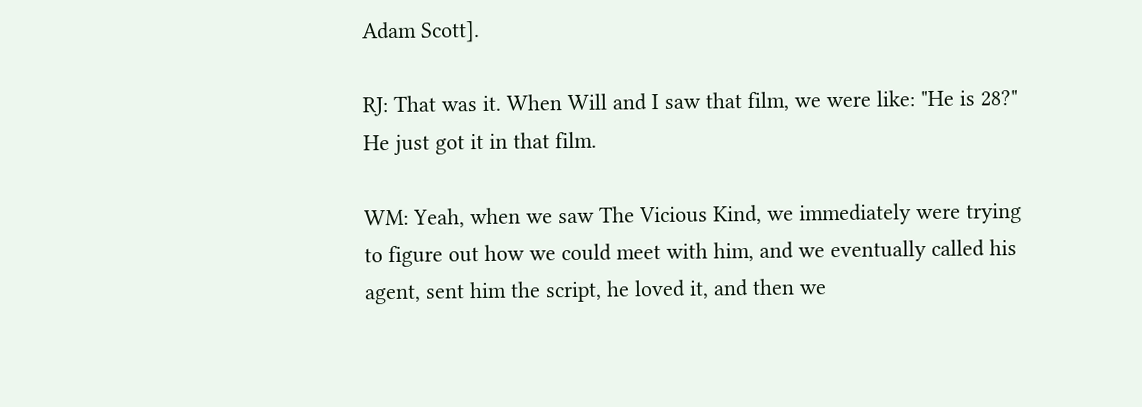Adam Scott].

RJ: That was it. When Will and I saw that film, we were like: "He is 28?" He just got it in that film.

WM: Yeah, when we saw The Vicious Kind, we immediately were trying to figure out how we could meet with him, and we eventually called his agent, sent him the script, he loved it, and then we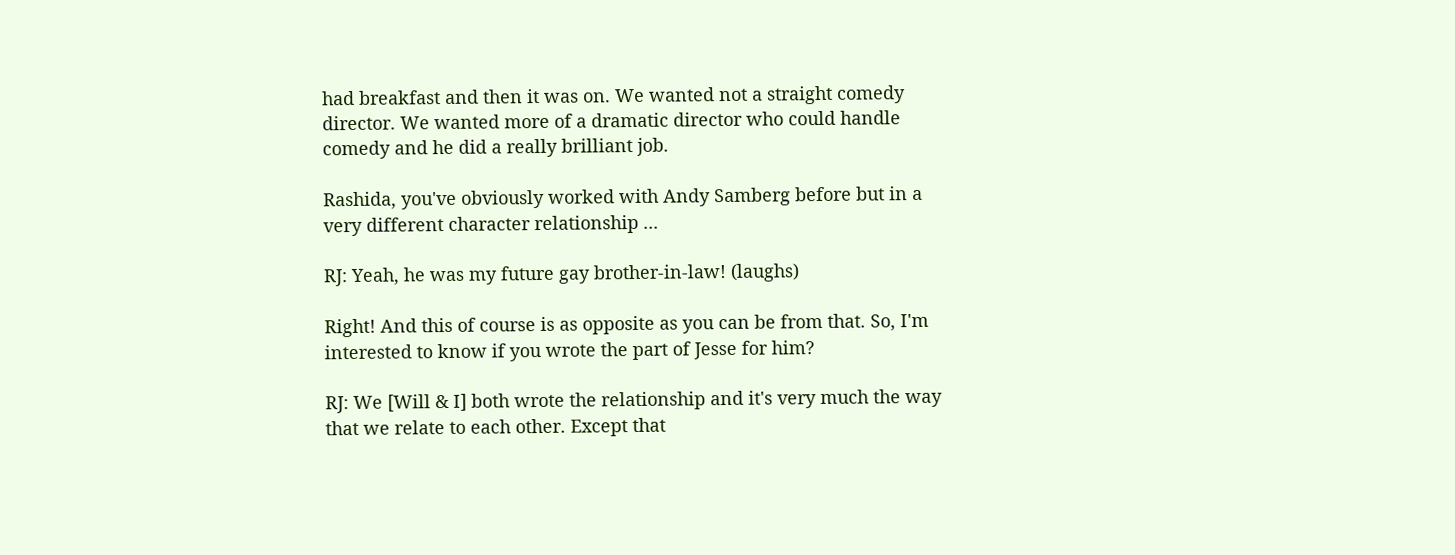had breakfast and then it was on. We wanted not a straight comedy director. We wanted more of a dramatic director who could handle comedy and he did a really brilliant job.

Rashida, you've obviously worked with Andy Samberg before but in a very different character relationship ...

RJ: Yeah, he was my future gay brother-in-law! (laughs)

Right! And this of course is as opposite as you can be from that. So, I'm interested to know if you wrote the part of Jesse for him?

RJ: We [Will & I] both wrote the relationship and it's very much the way that we relate to each other. Except that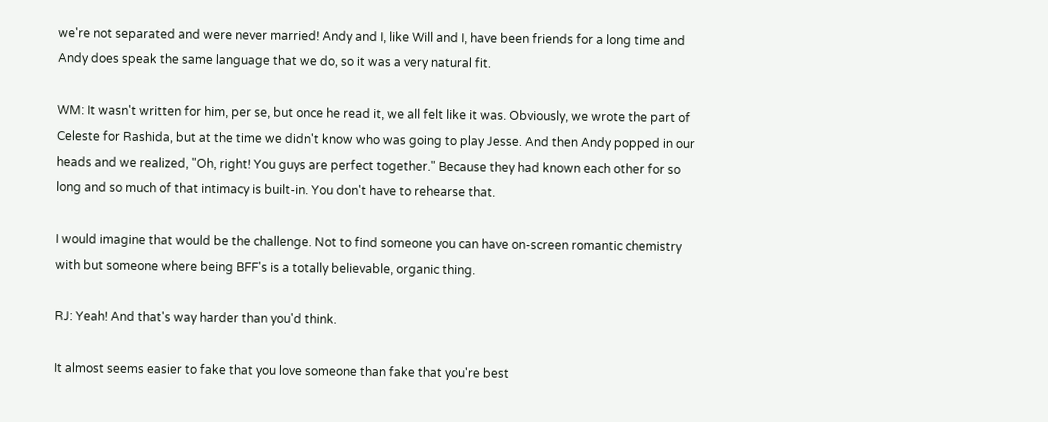we're not separated and were never married! Andy and I, like Will and I, have been friends for a long time and Andy does speak the same language that we do, so it was a very natural fit.

WM: It wasn't written for him, per se, but once he read it, we all felt like it was. Obviously, we wrote the part of Celeste for Rashida, but at the time we didn't know who was going to play Jesse. And then Andy popped in our heads and we realized, "Oh, right! You guys are perfect together." Because they had known each other for so long and so much of that intimacy is built-in. You don't have to rehearse that.

I would imagine that would be the challenge. Not to find someone you can have on-screen romantic chemistry with but someone where being BFF's is a totally believable, organic thing.

RJ: Yeah! And that's way harder than you'd think.

It almost seems easier to fake that you love someone than fake that you're best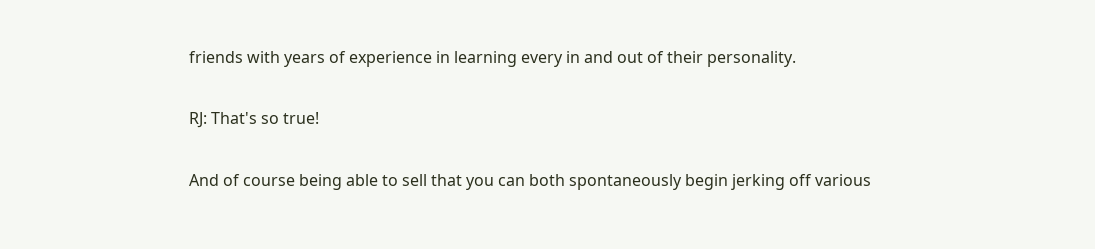friends with years of experience in learning every in and out of their personality.

RJ: That's so true!

And of course being able to sell that you can both spontaneously begin jerking off various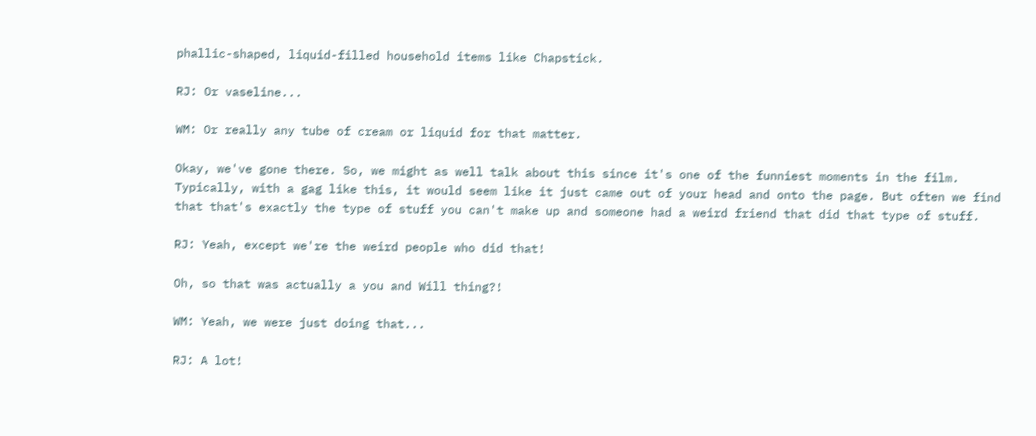phallic-shaped, liquid-filled household items like Chapstick.

RJ: Or vaseline...

WM: Or really any tube of cream or liquid for that matter.

Okay, we've gone there. So, we might as well talk about this since it's one of the funniest moments in the film. Typically, with a gag like this, it would seem like it just came out of your head and onto the page. But often we find that that's exactly the type of stuff you can't make up and someone had a weird friend that did that type of stuff.

RJ: Yeah, except we're the weird people who did that!

Oh, so that was actually a you and Will thing?!

WM: Yeah, we were just doing that...

RJ: A lot!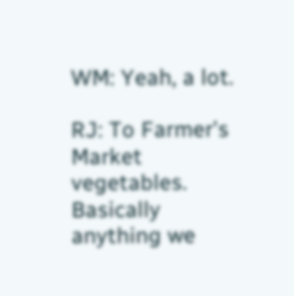WM: Yeah, a lot.

RJ: To Farmer's Market vegetables. Basically anything we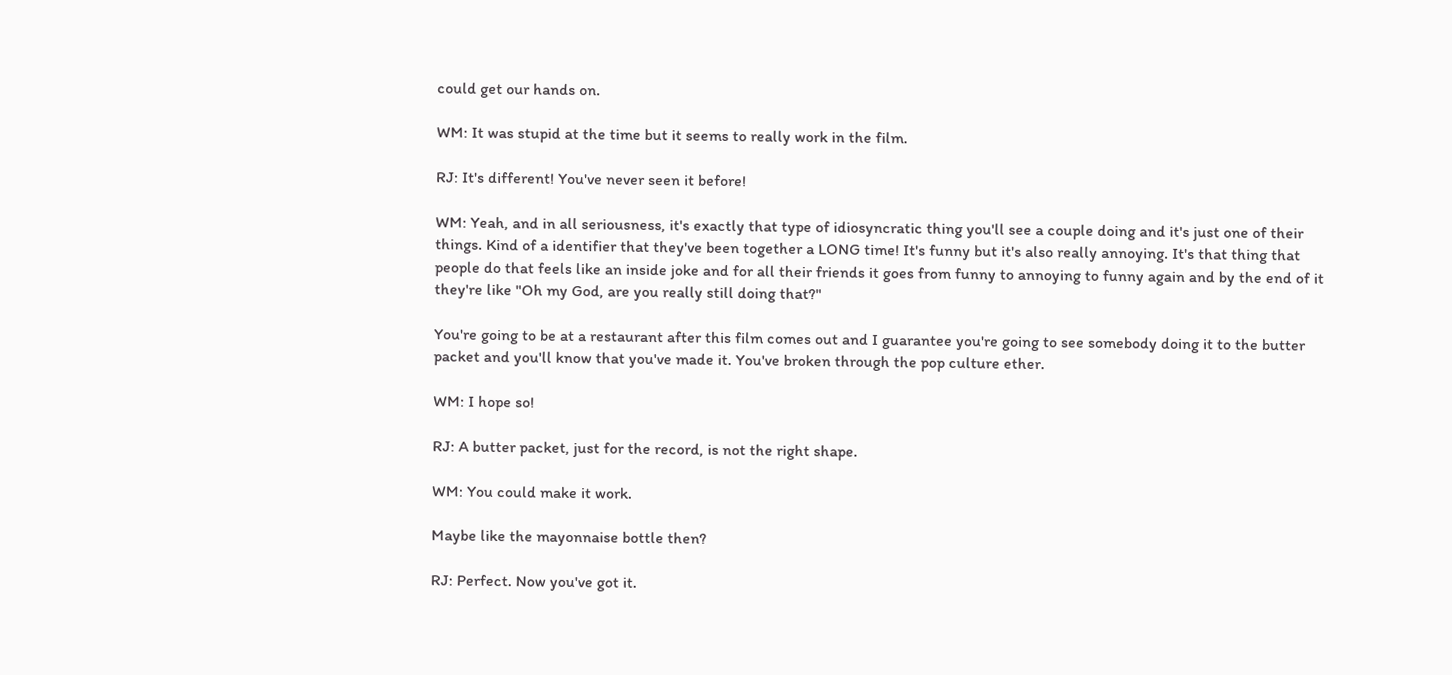could get our hands on.

WM: It was stupid at the time but it seems to really work in the film.

RJ: It's different! You've never seen it before!

WM: Yeah, and in all seriousness, it's exactly that type of idiosyncratic thing you'll see a couple doing and it's just one of their things. Kind of a identifier that they've been together a LONG time! It's funny but it's also really annoying. It's that thing that people do that feels like an inside joke and for all their friends it goes from funny to annoying to funny again and by the end of it they're like "Oh my God, are you really still doing that?"

You're going to be at a restaurant after this film comes out and I guarantee you're going to see somebody doing it to the butter packet and you'll know that you've made it. You've broken through the pop culture ether.

WM: I hope so!

RJ: A butter packet, just for the record, is not the right shape.

WM: You could make it work.

Maybe like the mayonnaise bottle then?

RJ: Perfect. Now you've got it.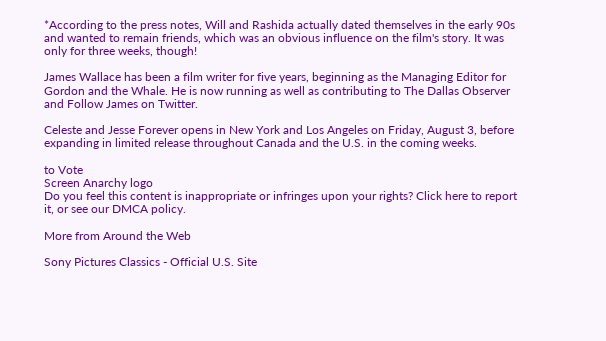*According to the press notes, Will and Rashida actually dated themselves in the early 90s and wanted to remain friends, which was an obvious influence on the film's story. It was only for three weeks, though!

James Wallace has been a film writer for five years, beginning as the Managing Editor for Gordon and the Whale. He is now running as well as contributing to The Dallas Observer and Follow James on Twitter.

Celeste and Jesse Forever opens in New York and Los Angeles on Friday, August 3, before expanding in limited release throughout Canada and the U.S. in the coming weeks.

to Vote
Screen Anarchy logo
Do you feel this content is inappropriate or infringes upon your rights? Click here to report it, or see our DMCA policy.

More from Around the Web

Sony Pictures Classics - Official U.S. Site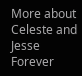More about Celeste and Jesse Forever